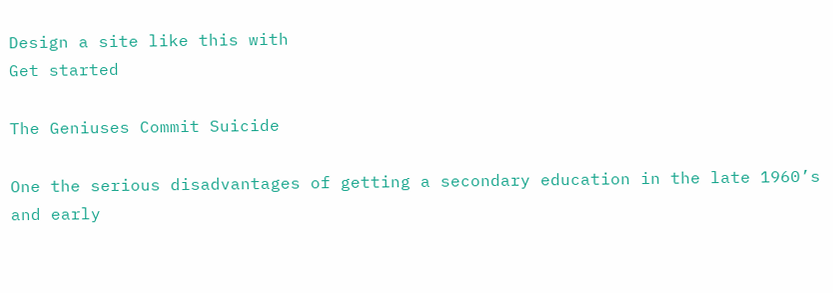Design a site like this with
Get started

The Geniuses Commit Suicide

One the serious disadvantages of getting a secondary education in the late 1960’s and early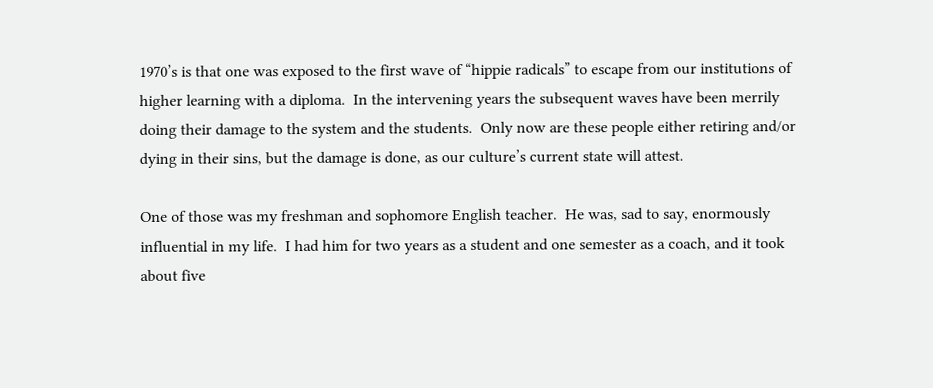1970’s is that one was exposed to the first wave of “hippie radicals” to escape from our institutions of higher learning with a diploma.  In the intervening years the subsequent waves have been merrily doing their damage to the system and the students.  Only now are these people either retiring and/or dying in their sins, but the damage is done, as our culture’s current state will attest.

One of those was my freshman and sophomore English teacher.  He was, sad to say, enormously influential in my life.  I had him for two years as a student and one semester as a coach, and it took about five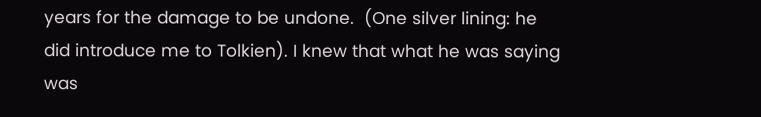years for the damage to be undone.  (One silver lining: he did introduce me to Tolkien). I knew that what he was saying was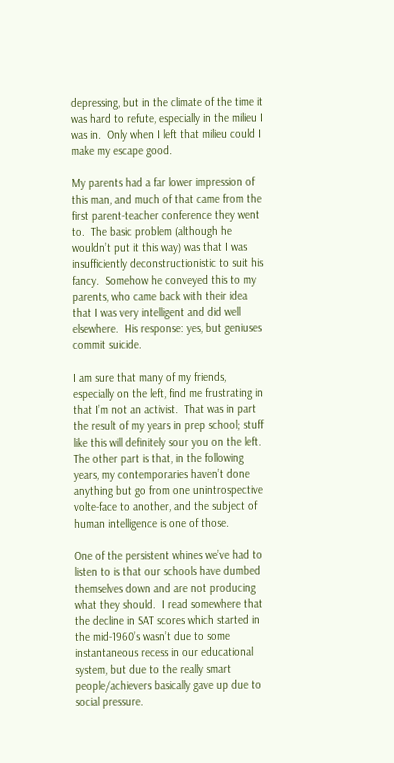depressing, but in the climate of the time it was hard to refute, especially in the milieu I was in.  Only when I left that milieu could I make my escape good.

My parents had a far lower impression of this man, and much of that came from the first parent-teacher conference they went to.  The basic problem (although he wouldn’t put it this way) was that I was insufficiently deconstructionistic to suit his fancy.  Somehow he conveyed this to my parents, who came back with their idea that I was very intelligent and did well elsewhere.  His response: yes, but geniuses commit suicide.

I am sure that many of my friends, especially on the left, find me frustrating in that I’m not an activist.  That was in part the result of my years in prep school; stuff like this will definitely sour you on the left.  The other part is that, in the following years, my contemporaries haven’t done anything but go from one unintrospective volte-face to another, and the subject of human intelligence is one of those.

One of the persistent whines we’ve had to listen to is that our schools have dumbed themselves down and are not producing what they should.  I read somewhere that the decline in SAT scores which started in the mid-1960’s wasn’t due to some instantaneous recess in our educational system, but due to the really smart people/achievers basically gave up due to social pressure.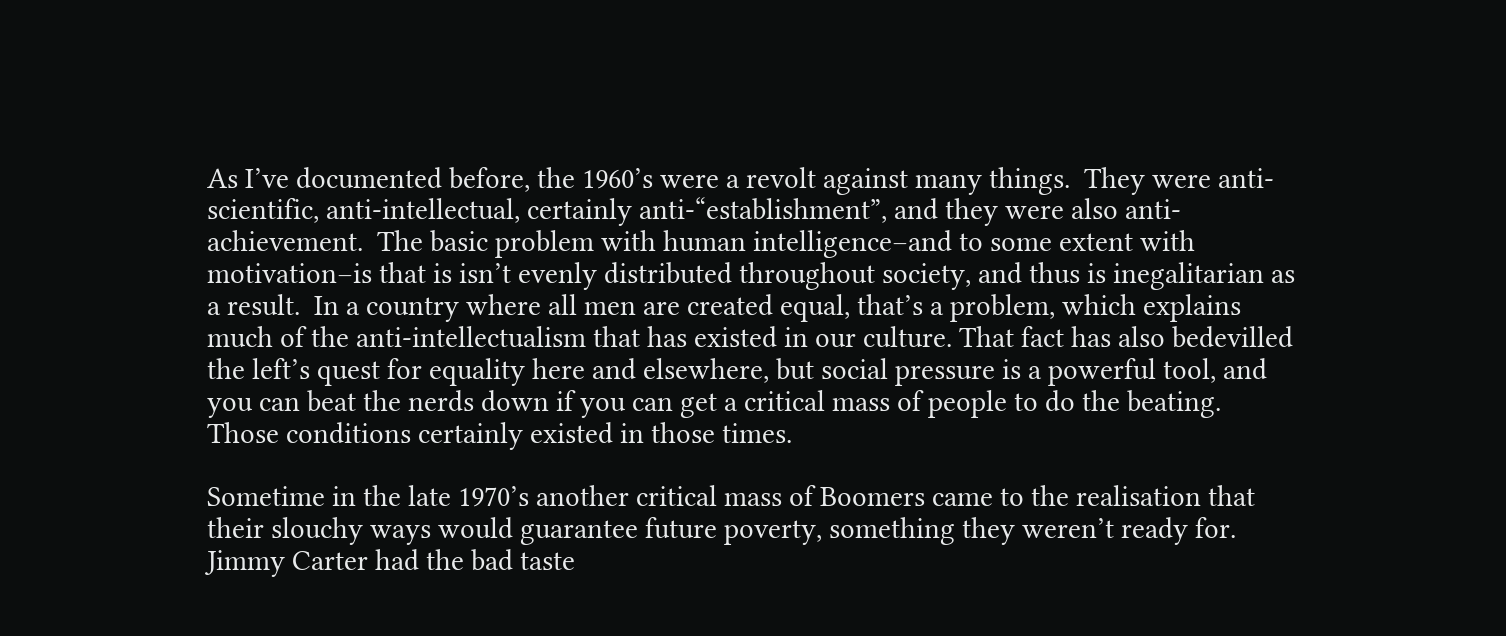As I’ve documented before, the 1960’s were a revolt against many things.  They were anti-scientific, anti-intellectual, certainly anti-“establishment”, and they were also anti-achievement.  The basic problem with human intelligence–and to some extent with motivation–is that is isn’t evenly distributed throughout society, and thus is inegalitarian as a result.  In a country where all men are created equal, that’s a problem, which explains much of the anti-intellectualism that has existed in our culture. That fact has also bedevilled the left’s quest for equality here and elsewhere, but social pressure is a powerful tool, and you can beat the nerds down if you can get a critical mass of people to do the beating.  Those conditions certainly existed in those times.

Sometime in the late 1970’s another critical mass of Boomers came to the realisation that their slouchy ways would guarantee future poverty, something they weren’t ready for.  Jimmy Carter had the bad taste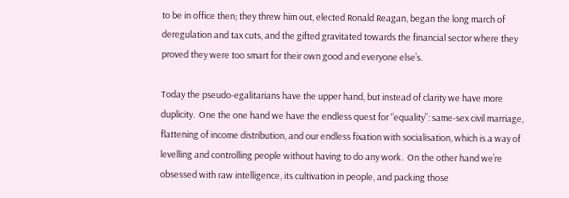to be in office then; they threw him out, elected Ronald Reagan, began the long march of deregulation and tax cuts, and the gifted gravitated towards the financial sector where they proved they were too smart for their own good and everyone else’s.

Today the pseudo-egalitarians have the upper hand, but instead of clarity we have more duplicity.  One the one hand we have the endless quest for “equality”: same-sex civil marriage, flattening of income distribution, and our endless fixation with socialisation, which is a way of levelling and controlling people without having to do any work.  On the other hand we’re obsessed with raw intelligence, its cultivation in people, and packing those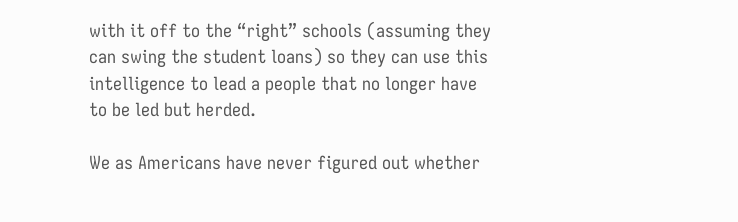with it off to the “right” schools (assuming they can swing the student loans) so they can use this intelligence to lead a people that no longer have to be led but herded.

We as Americans have never figured out whether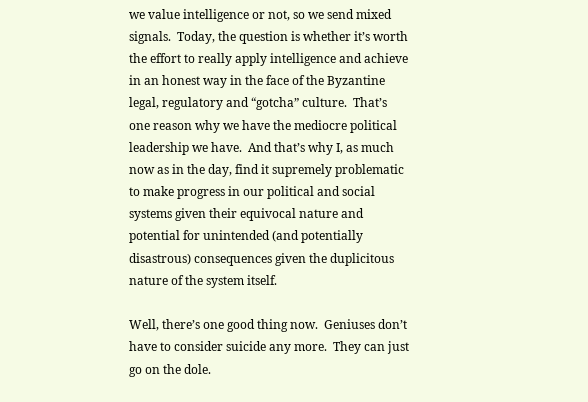we value intelligence or not, so we send mixed signals.  Today, the question is whether it’s worth the effort to really apply intelligence and achieve in an honest way in the face of the Byzantine legal, regulatory and “gotcha” culture.  That’s one reason why we have the mediocre political leadership we have.  And that’s why I, as much now as in the day, find it supremely problematic to make progress in our political and social systems given their equivocal nature and potential for unintended (and potentially disastrous) consequences given the duplicitous nature of the system itself.

Well, there’s one good thing now.  Geniuses don’t have to consider suicide any more.  They can just go on the dole.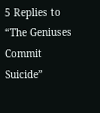5 Replies to “The Geniuses Commit Suicide”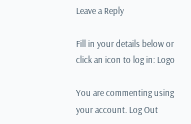Leave a Reply

Fill in your details below or click an icon to log in: Logo

You are commenting using your account. Log Out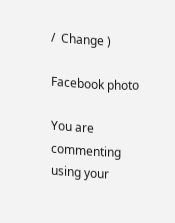/  Change )

Facebook photo

You are commenting using your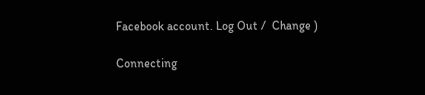Facebook account. Log Out /  Change )

Connecting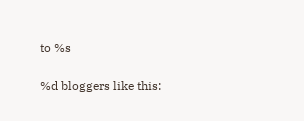to %s

%d bloggers like this: